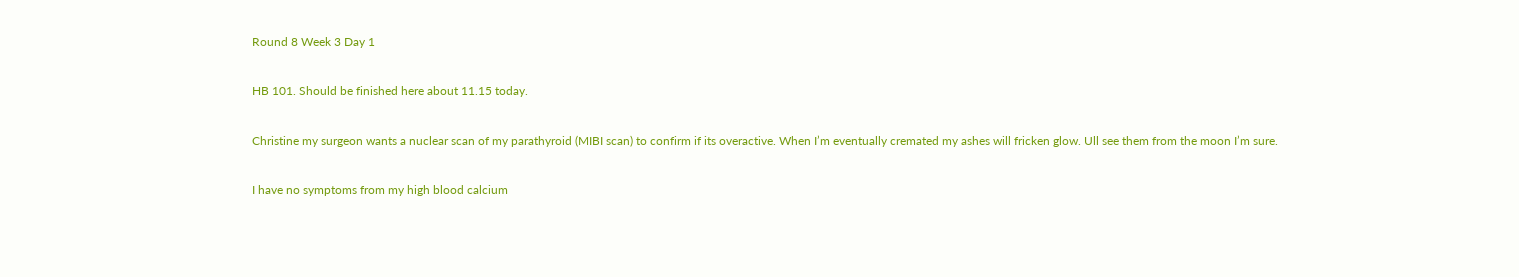Round 8 Week 3 Day 1

HB 101. Should be finished here about 11.15 today.

Christine my surgeon wants a nuclear scan of my parathyroid (MIBI scan) to confirm if its overactive. When I’m eventually cremated my ashes will fricken glow. Ull see them from the moon I’m sure.

I have no symptoms from my high blood calcium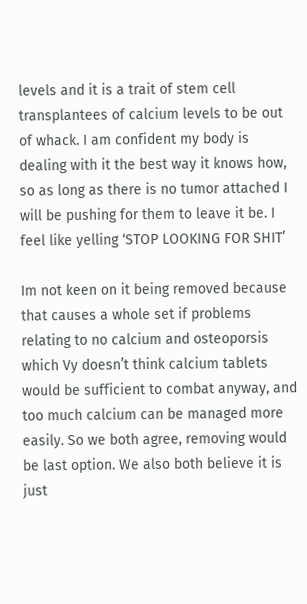levels and it is a trait of stem cell transplantees of calcium levels to be out of whack. I am confident my body is dealing with it the best way it knows how, so as long as there is no tumor attached I will be pushing for them to leave it be. I feel like yelling ‘STOP LOOKING FOR SHIT’

Im not keen on it being removed because that causes a whole set if problems relating to no calcium and osteoporsis which Vy doesn’t think calcium tablets would be sufficient to combat anyway, and too much calcium can be managed more easily. So we both agree, removing would be last option. We also both believe it is just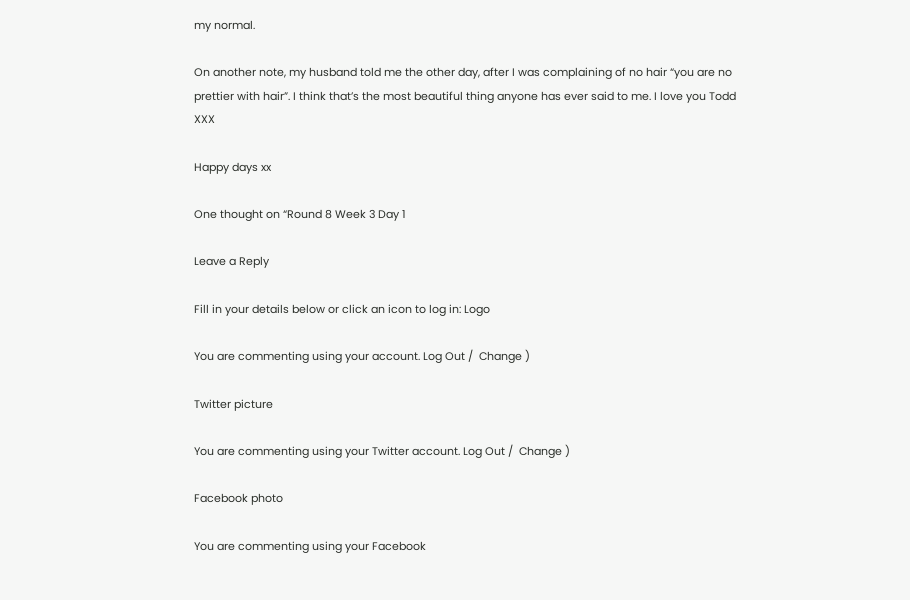my normal.

On another note, my husband told me the other day, after I was complaining of no hair “you are no prettier with hair”. I think that’s the most beautiful thing anyone has ever said to me. I love you Todd XXX

Happy days xx

One thought on “Round 8 Week 3 Day 1

Leave a Reply

Fill in your details below or click an icon to log in: Logo

You are commenting using your account. Log Out /  Change )

Twitter picture

You are commenting using your Twitter account. Log Out /  Change )

Facebook photo

You are commenting using your Facebook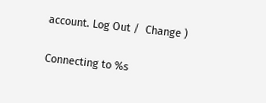account. Log Out /  Change )

Connecting to %s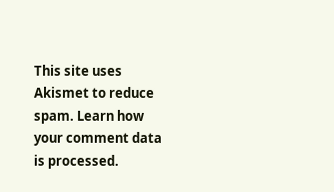This site uses Akismet to reduce spam. Learn how your comment data is processed.